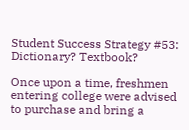Student Success Strategy #53: Dictionary? Textbook?

Once upon a time, freshmen entering college were advised to purchase and bring a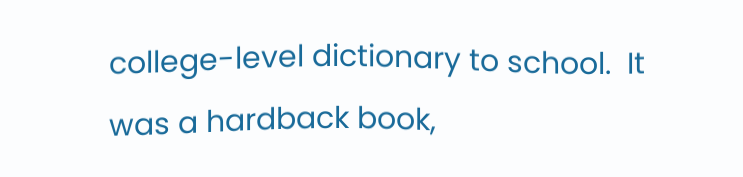college-level dictionary to school.  It was a hardback book,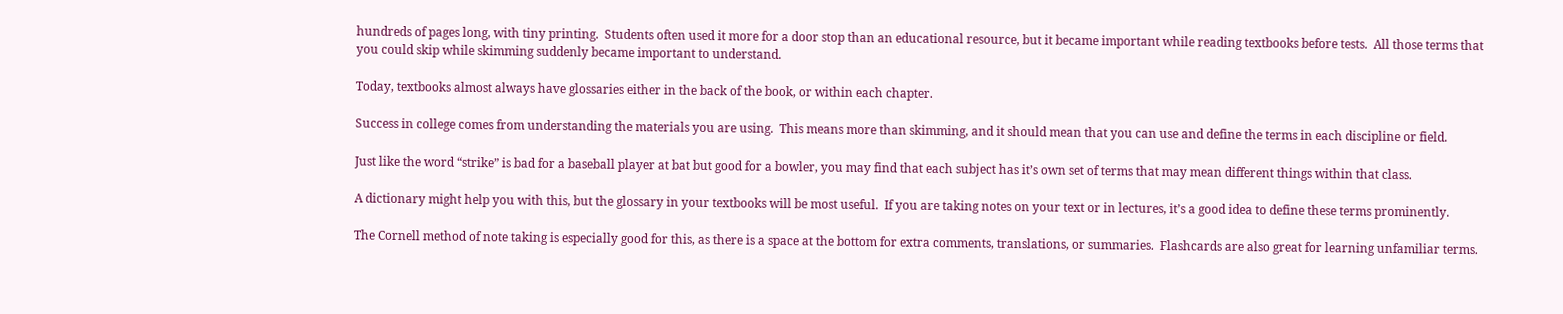hundreds of pages long, with tiny printing.  Students often used it more for a door stop than an educational resource, but it became important while reading textbooks before tests.  All those terms that you could skip while skimming suddenly became important to understand.

Today, textbooks almost always have glossaries either in the back of the book, or within each chapter.

Success in college comes from understanding the materials you are using.  This means more than skimming, and it should mean that you can use and define the terms in each discipline or field.

Just like the word “strike” is bad for a baseball player at bat but good for a bowler, you may find that each subject has it’s own set of terms that may mean different things within that class.

A dictionary might help you with this, but the glossary in your textbooks will be most useful.  If you are taking notes on your text or in lectures, it’s a good idea to define these terms prominently.

The Cornell method of note taking is especially good for this, as there is a space at the bottom for extra comments, translations, or summaries.  Flashcards are also great for learning unfamiliar terms.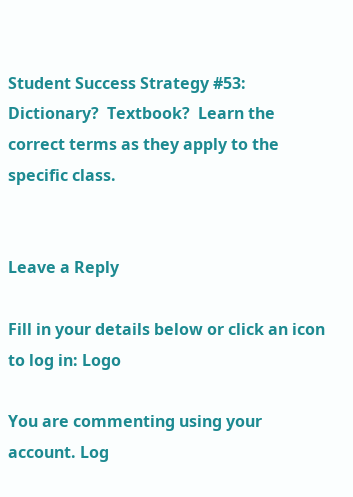Student Success Strategy #53:  Dictionary?  Textbook?  Learn the correct terms as they apply to the specific class.


Leave a Reply

Fill in your details below or click an icon to log in: Logo

You are commenting using your account. Log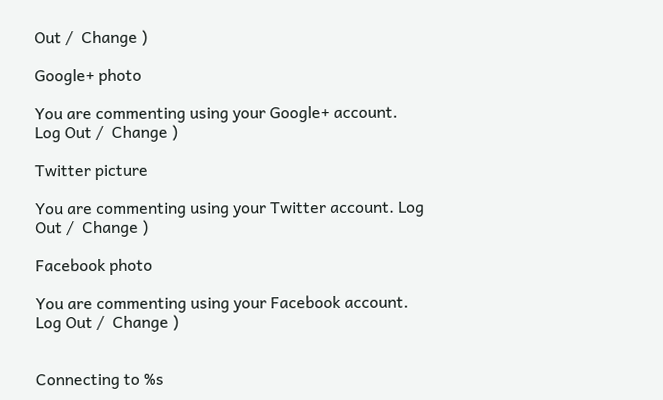Out /  Change )

Google+ photo

You are commenting using your Google+ account. Log Out /  Change )

Twitter picture

You are commenting using your Twitter account. Log Out /  Change )

Facebook photo

You are commenting using your Facebook account. Log Out /  Change )


Connecting to %s